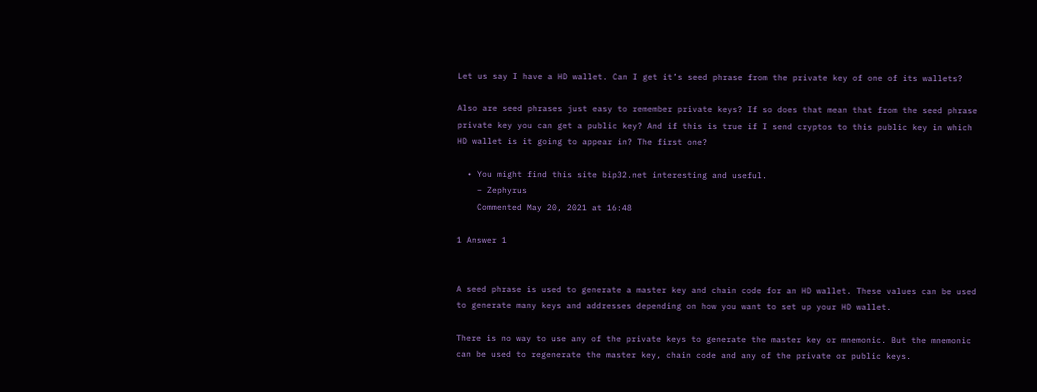Let us say I have a HD wallet. Can I get it’s seed phrase from the private key of one of its wallets?

Also are seed phrases just easy to remember private keys? If so does that mean that from the seed phrase private key you can get a public key? And if this is true if I send cryptos to this public key in which HD wallet is it going to appear in? The first one?

  • You might find this site bip32.net interesting and useful.
    – Zephyrus
    Commented May 20, 2021 at 16:48

1 Answer 1


A seed phrase is used to generate a master key and chain code for an HD wallet. These values can be used to generate many keys and addresses depending on how you want to set up your HD wallet.

There is no way to use any of the private keys to generate the master key or mnemonic. But the mnemonic can be used to regenerate the master key, chain code and any of the private or public keys.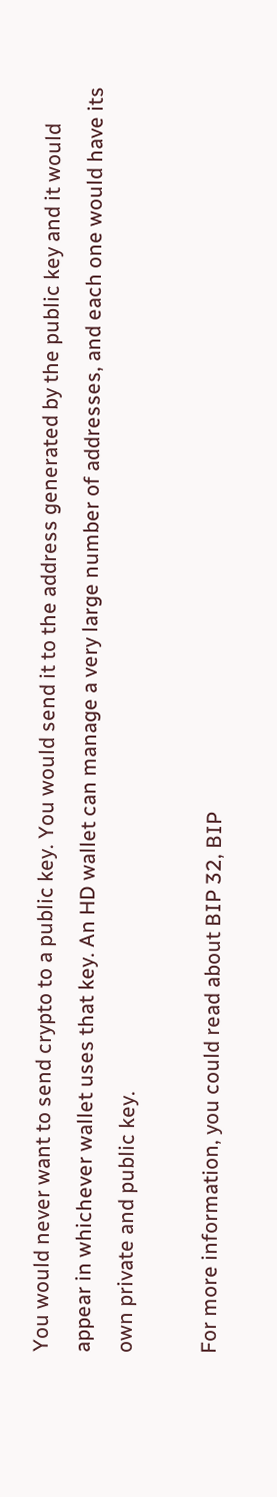You would never want to send crypto to a public key. You would send it to the address generated by the public key and it would appear in whichever wallet uses that key. An HD wallet can manage a very large number of addresses, and each one would have its own private and public key.

For more information, you could read about BIP 32, BIP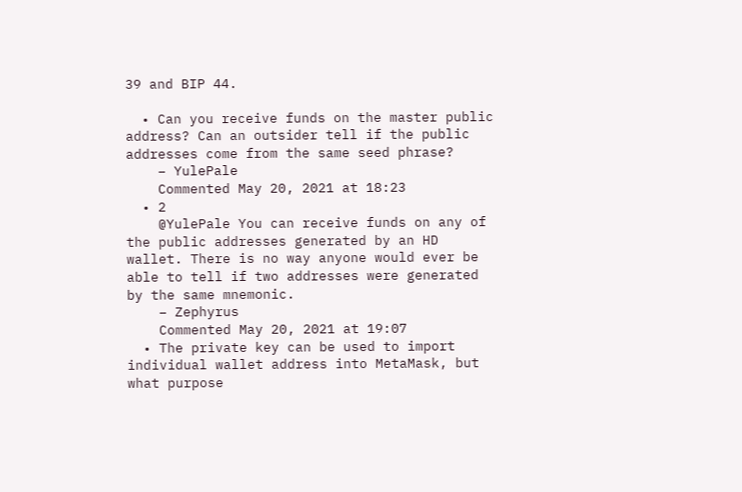39 and BIP 44.

  • Can you receive funds on the master public address? Can an outsider tell if the public addresses come from the same seed phrase?
    – YulePale
    Commented May 20, 2021 at 18:23
  • 2
    @YulePale You can receive funds on any of the public addresses generated by an HD wallet. There is no way anyone would ever be able to tell if two addresses were generated by the same mnemonic.
    – Zephyrus
    Commented May 20, 2021 at 19:07
  • The private key can be used to import individual wallet address into MetaMask, but what purpose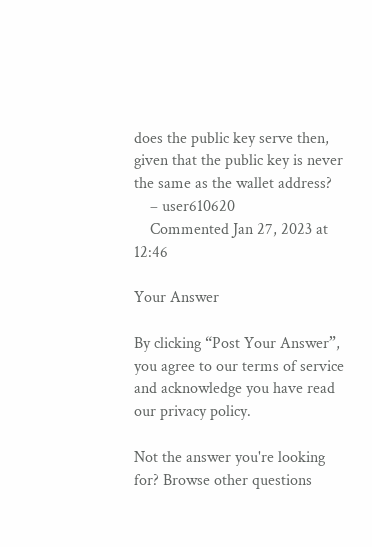does the public key serve then, given that the public key is never the same as the wallet address?
    – user610620
    Commented Jan 27, 2023 at 12:46

Your Answer

By clicking “Post Your Answer”, you agree to our terms of service and acknowledge you have read our privacy policy.

Not the answer you're looking for? Browse other questions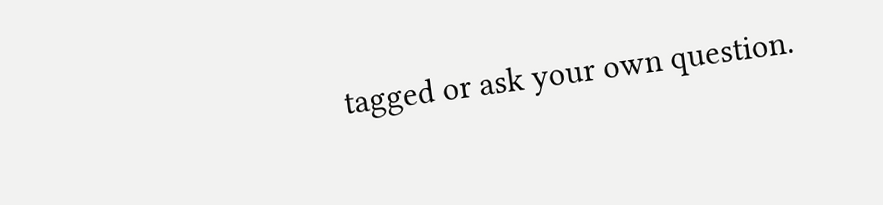tagged or ask your own question.